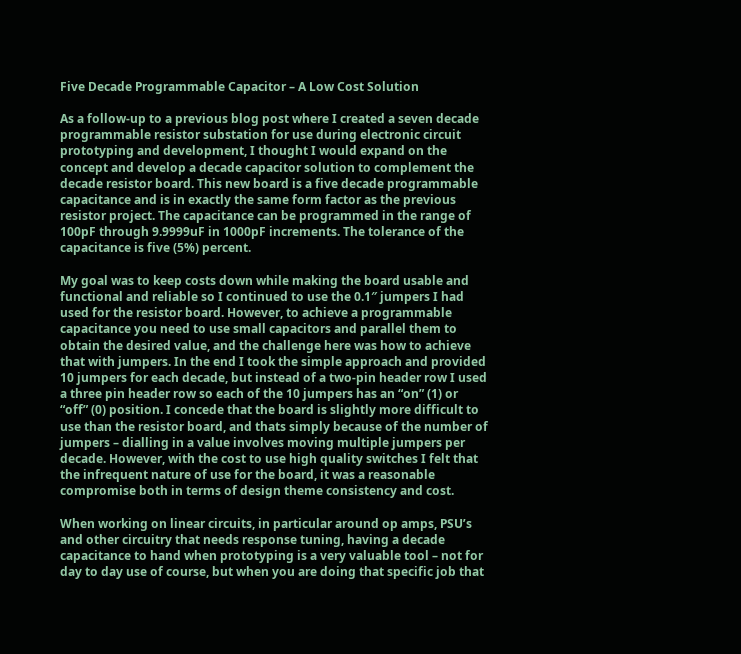Five Decade Programmable Capacitor – A Low Cost Solution

As a follow-up to a previous blog post where I created a seven decade programmable resistor substation for use during electronic circuit prototyping and development, I thought I would expand on the concept and develop a decade capacitor solution to complement the decade resistor board. This new board is a five decade programmable capacitance and is in exactly the same form factor as the previous resistor project. The capacitance can be programmed in the range of 100pF through 9.9999uF in 1000pF increments. The tolerance of the capacitance is five (5%) percent.

My goal was to keep costs down while making the board usable and functional and reliable so I continued to use the 0.1″ jumpers I had used for the resistor board. However, to achieve a programmable capacitance you need to use small capacitors and parallel them to obtain the desired value, and the challenge here was how to achieve that with jumpers. In the end I took the simple approach and provided 10 jumpers for each decade, but instead of a two-pin header row I used a three pin header row so each of the 10 jumpers has an “on” (1) or “off” (0) position. I concede that the board is slightly more difficult to use than the resistor board, and thats simply because of the number of jumpers – dialling in a value involves moving multiple jumpers per decade. However, with the cost to use high quality switches I felt that the infrequent nature of use for the board, it was a reasonable compromise both in terms of design theme consistency and cost.

When working on linear circuits, in particular around op amps, PSU’s and other circuitry that needs response tuning, having a decade capacitance to hand when prototyping is a very valuable tool – not for day to day use of course, but when you are doing that specific job that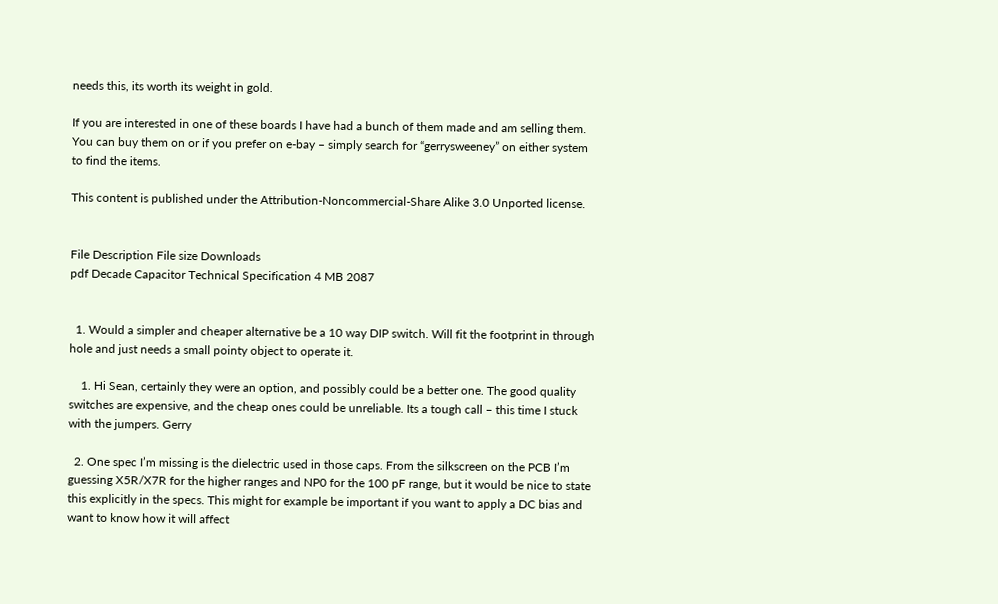needs this, its worth its weight in gold.

If you are interested in one of these boards I have had a bunch of them made and am selling them. You can buy them on or if you prefer on e-bay – simply search for “gerrysweeney” on either system to find the items.

This content is published under the Attribution-Noncommercial-Share Alike 3.0 Unported license.


File Description File size Downloads
pdf Decade Capacitor Technical Specification 4 MB 2087


  1. Would a simpler and cheaper alternative be a 10 way DIP switch. Will fit the footprint in through hole and just needs a small pointy object to operate it.

    1. Hi Sean, certainly they were an option, and possibly could be a better one. The good quality switches are expensive, and the cheap ones could be unreliable. Its a tough call – this time I stuck with the jumpers. Gerry

  2. One spec I’m missing is the dielectric used in those caps. From the silkscreen on the PCB I’m guessing X5R/X7R for the higher ranges and NP0 for the 100 pF range, but it would be nice to state this explicitly in the specs. This might for example be important if you want to apply a DC bias and want to know how it will affect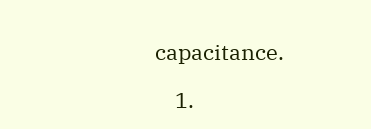capacitance.

    1.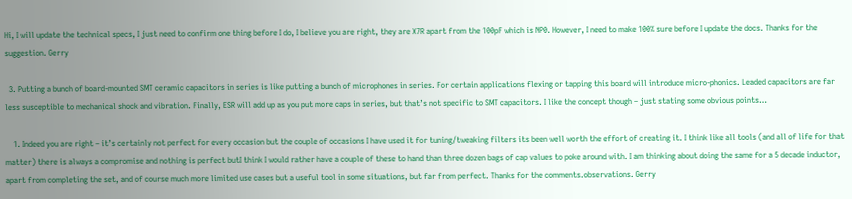Hi, I will update the technical specs, I just need to confirm one thing before I do, I believe you are right, they are X7R apart from the 100pF which is NP0. However, I need to make 100% sure before I update the docs. Thanks for the suggestion. Gerry

  3. Putting a bunch of board-mounted SMT ceramic capacitors in series is like putting a bunch of microphones in series. For certain applications flexing or tapping this board will introduce micro-phonics. Leaded capacitors are far less susceptible to mechanical shock and vibration. Finally, ESR will add up as you put more caps in series, but that’s not specific to SMT capacitors. I like the concept though – just stating some obvious points…

    1. Indeed you are right – it’s certainly not perfect for every occasion but the couple of occasions I have used it for tuning/tweaking filters its been well worth the effort of creating it. I think like all tools (and all of life for that matter) there is always a compromise and nothing is perfect butI think I would rather have a couple of these to hand than three dozen bags of cap values to poke around with. I am thinking about doing the same for a 5 decade inductor, apart from completing the set, and of course much more limited use cases but a useful tool in some situations, but far from perfect. Thanks for the comments.observations. Gerry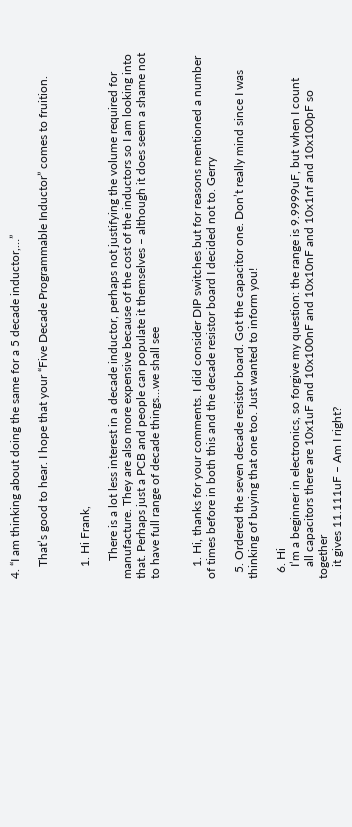4. “I am thinking about doing the same for a 5 decade inductor,…”

    That’s good to hear. I hope that your “Five Decade Programmable Inductor” comes to fruition.


    1. Hi Frank,

      There is a lot less interest in a decade inductor, perhaps not justifying the volume required for manufacture. They are also more expensive because of the cost of the inductors so I am looking into that. Perhaps just a PCB and people can populate it themselves – although it does seem a shame not to have full range of decade things…we shall see


    1. Hi, thanks for your comments. I did consider DIP switches but for reasons mentioned a number of times before in both this and the decade resistor board I decided not to. Gerry

  5. Ordered the seven decade resistor board. Got the capacitor one. Don’t really mind since I was thinking of buying that one too. Just wanted to inform you!

  6. Hi
    I’m a beginner in electronics, so forgive my question: the range is 9.9999uF, but when I count
    all capacitors there are 10x1uF and 10x100nF and 10x10nF and 10x1nf and 10x100pF so together
    it gives 11.111uF – Am I right?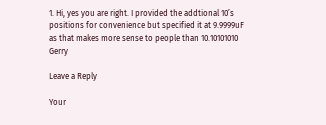1. Hi, yes you are right. I provided the addtional 10’s positions for convenience but specified it at 9.9999uF as that makes more sense to people than 10.10101010  Gerry

Leave a Reply

Your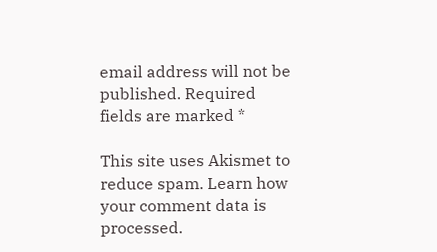email address will not be published. Required fields are marked *

This site uses Akismet to reduce spam. Learn how your comment data is processed.